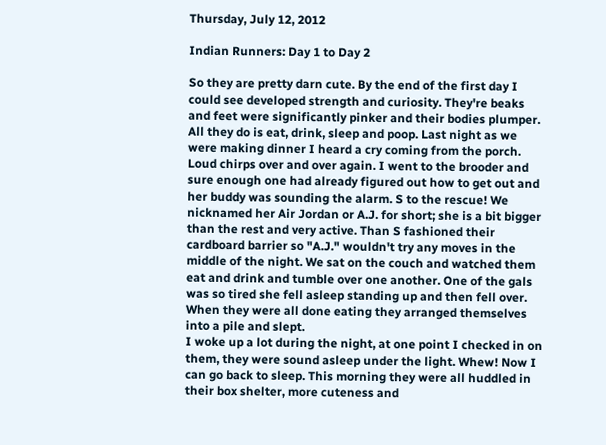Thursday, July 12, 2012

Indian Runners: Day 1 to Day 2

So they are pretty darn cute. By the end of the first day I could see developed strength and curiosity. They're beaks and feet were significantly pinker and their bodies plumper. All they do is eat, drink, sleep and poop. Last night as we were making dinner I heard a cry coming from the porch. Loud chirps over and over again. I went to the brooder and sure enough one had already figured out how to get out and her buddy was sounding the alarm. S to the rescue! We nicknamed her Air Jordan or A.J. for short; she is a bit bigger than the rest and very active. Than S fashioned their cardboard barrier so "A.J." wouldn't try any moves in the middle of the night. We sat on the couch and watched them eat and drink and tumble over one another. One of the gals was so tired she fell asleep standing up and then fell over. When they were all done eating they arranged themselves into a pile and slept.
I woke up a lot during the night, at one point I checked in on them, they were sound asleep under the light. Whew! Now I can go back to sleep. This morning they were all huddled in their box shelter, more cuteness and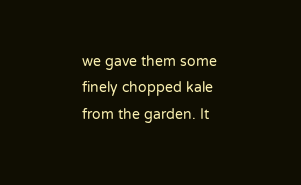we gave them some finely chopped kale from the garden. It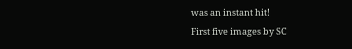was an instant hit!
First five images by SC